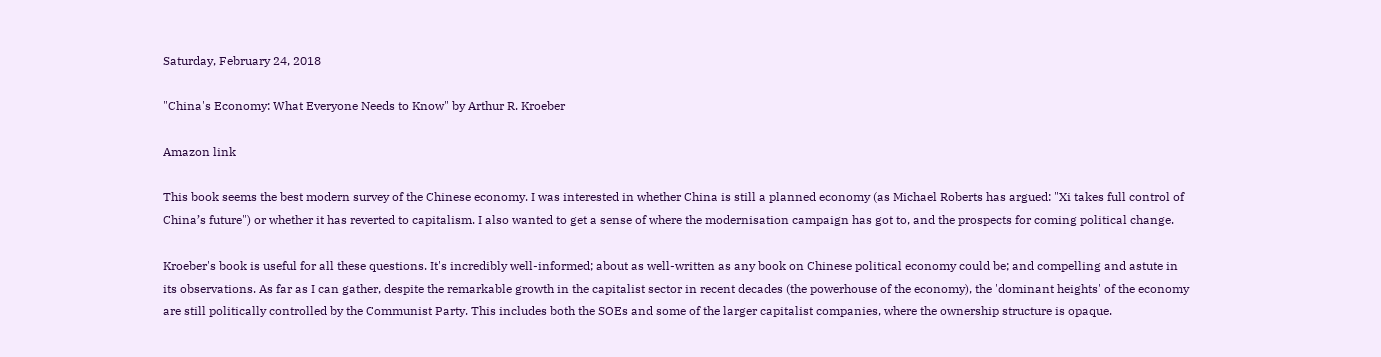Saturday, February 24, 2018

"China's Economy: What Everyone Needs to Know" by Arthur R. Kroeber

Amazon link

This book seems the best modern survey of the Chinese economy. I was interested in whether China is still a planned economy (as Michael Roberts has argued: "Xi takes full control of China’s future") or whether it has reverted to capitalism. I also wanted to get a sense of where the modernisation campaign has got to, and the prospects for coming political change.

Kroeber's book is useful for all these questions. It's incredibly well-informed; about as well-written as any book on Chinese political economy could be; and compelling and astute in its observations. As far as I can gather, despite the remarkable growth in the capitalist sector in recent decades (the powerhouse of the economy), the 'dominant heights' of the economy are still politically controlled by the Communist Party. This includes both the SOEs and some of the larger capitalist companies, where the ownership structure is opaque.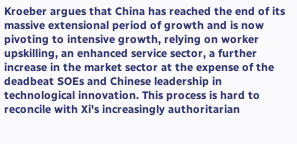Kroeber argues that China has reached the end of its massive extensional period of growth and is now pivoting to intensive growth, relying on worker upskilling, an enhanced service sector, a further increase in the market sector at the expense of the deadbeat SOEs and Chinese leadership in technological innovation. This process is hard to reconcile with Xi's increasingly authoritarian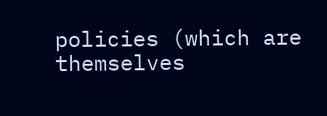policies (which are themselves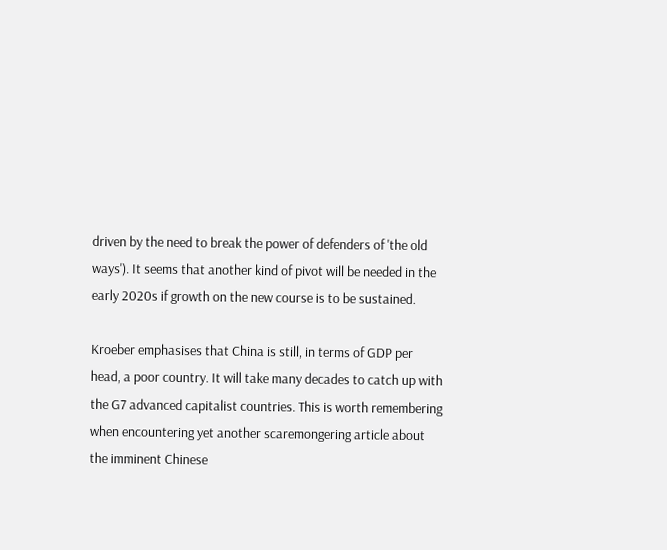driven by the need to break the power of defenders of 'the old ways'). It seems that another kind of pivot will be needed in the early 2020s if growth on the new course is to be sustained.

Kroeber emphasises that China is still, in terms of GDP per head, a poor country. It will take many decades to catch up with the G7 advanced capitalist countries. This is worth remembering when encountering yet another scaremongering article about the imminent Chinese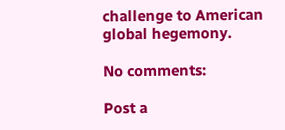challenge to American global hegemony.

No comments:

Post a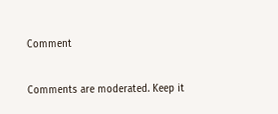Comment

Comments are moderated. Keep it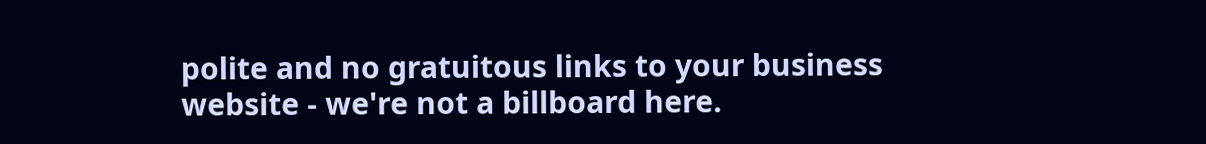polite and no gratuitous links to your business website - we're not a billboard here.